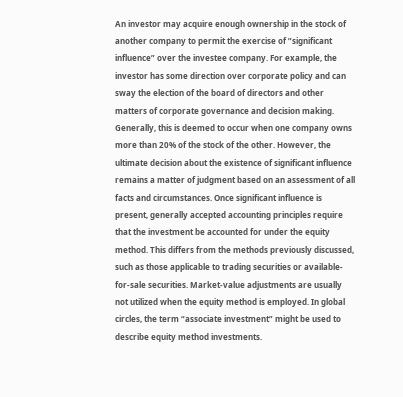An investor may acquire enough ownership in the stock of another company to permit the exercise of ”significant influence” over the investee company. For example, the investor has some direction over corporate policy and can sway the election of the board of directors and other matters of corporate governance and decision making. Generally, this is deemed to occur when one company owns more than 20% of the stock of the other. However, the ultimate decision about the existence of significant influence remains a matter of judgment based on an assessment of all facts and circumstances. Once significant influence is present, generally accepted accounting principles require that the investment be accounted for under the equity method. This differs from the methods previously discussed, such as those applicable to trading securities or available-for-sale securities. Market-value adjustments are usually not utilized when the equity method is employed. In global circles, the term “associate investment” might be used to describe equity method investments.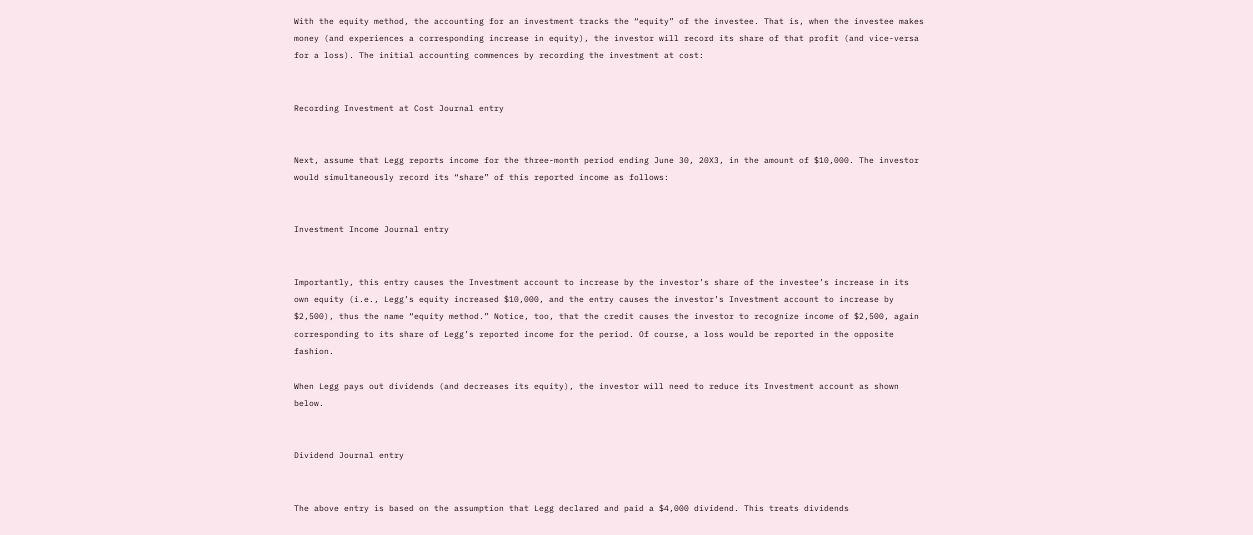With the equity method, the accounting for an investment tracks the “equity” of the investee. That is, when the investee makes money (and experiences a corresponding increase in equity), the investor will record its share of that profit (and vice-versa for a loss). The initial accounting commences by recording the investment at cost:


Recording Investment at Cost Journal entry


Next, assume that Legg reports income for the three-month period ending June 30, 20X3, in the amount of $10,000. The investor would simultaneously record its “share” of this reported income as follows:


Investment Income Journal entry


Importantly, this entry causes the Investment account to increase by the investor’s share of the investee’s increase in its own equity (i.e., Legg’s equity increased $10,000, and the entry causes the investor’s Investment account to increase by $2,500), thus the name “equity method.” Notice, too, that the credit causes the investor to recognize income of $2,500, again corresponding to its share of Legg’s reported income for the period. Of course, a loss would be reported in the opposite fashion.

When Legg pays out dividends (and decreases its equity), the investor will need to reduce its Investment account as shown below.


Dividend Journal entry


The above entry is based on the assumption that Legg declared and paid a $4,000 dividend. This treats dividends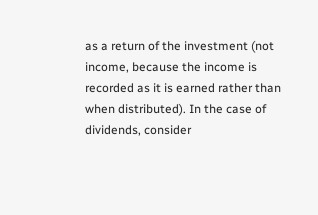as a return of the investment (not income, because the income is recorded as it is earned rather than when distributed). In the case of dividends, consider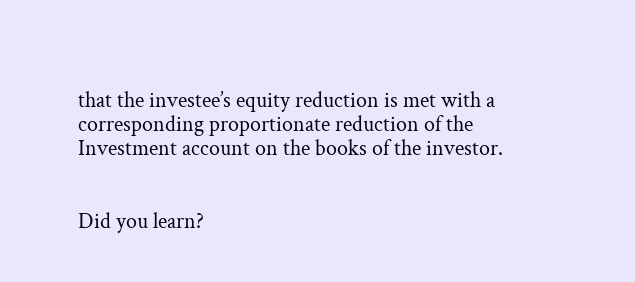that the investee’s equity reduction is met with a corresponding proportionate reduction of the Investment account on the books of the investor.


Did you learn?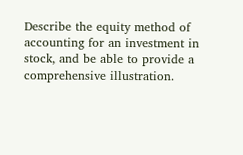Describe the equity method of accounting for an investment in stock, and be able to provide a comprehensive illustration.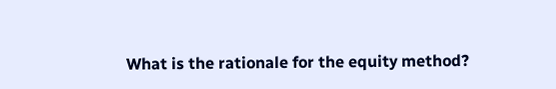What is the rationale for the equity method?